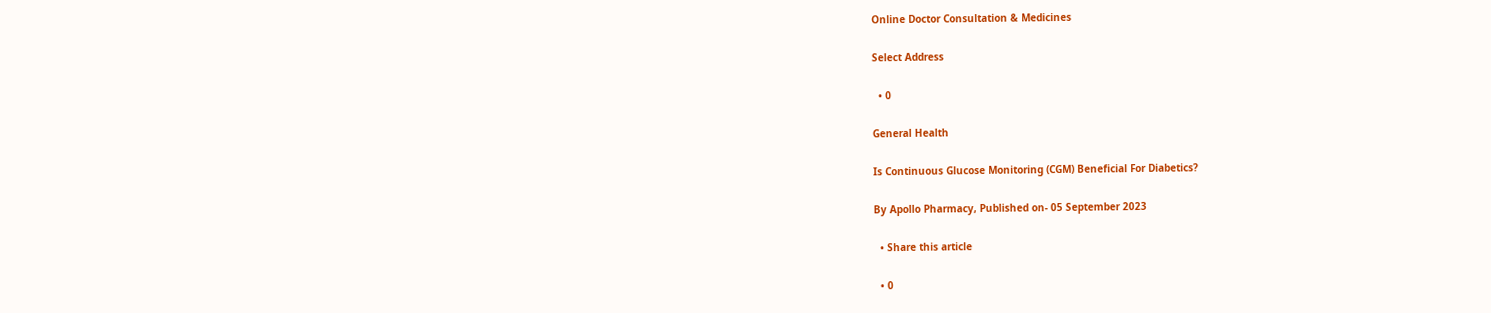Online Doctor Consultation & Medicines

Select Address

  • 0

General Health

Is Continuous Glucose Monitoring (CGM) Beneficial For Diabetics?

By Apollo Pharmacy, Published on- 05 September 2023

  • Share this article

  • 0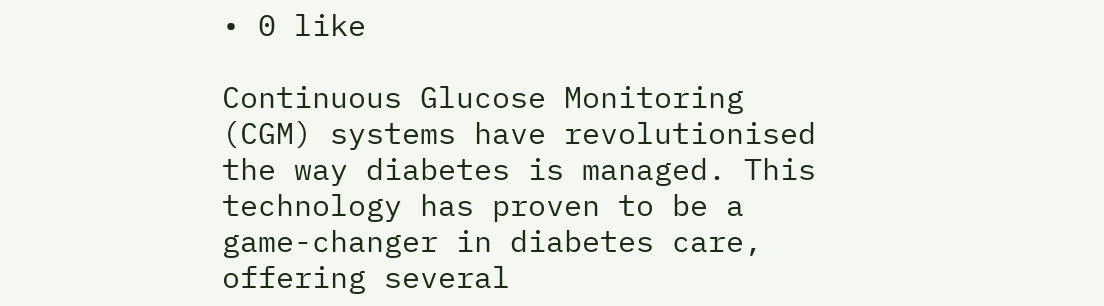• 0 like

Continuous Glucose Monitoring (CGM) systems have revolutionised the way diabetes is managed. This technology has proven to be a game-changer in diabetes care, offering several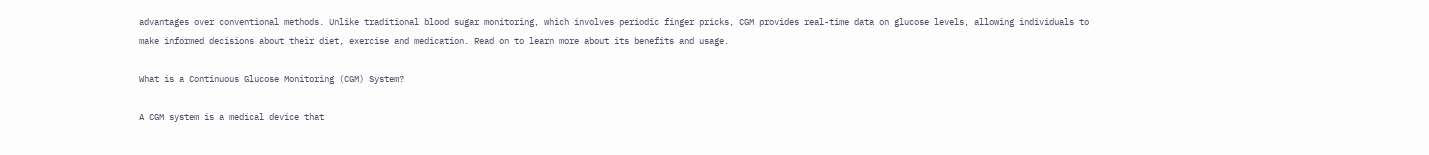advantages over conventional methods. Unlike traditional blood sugar monitoring, which involves periodic finger pricks, CGM provides real-time data on glucose levels, allowing individuals to make informed decisions about their diet, exercise and medication. Read on to learn more about its benefits and usage.

What is a Continuous Glucose Monitoring (CGM) System?

A CGM system is a medical device that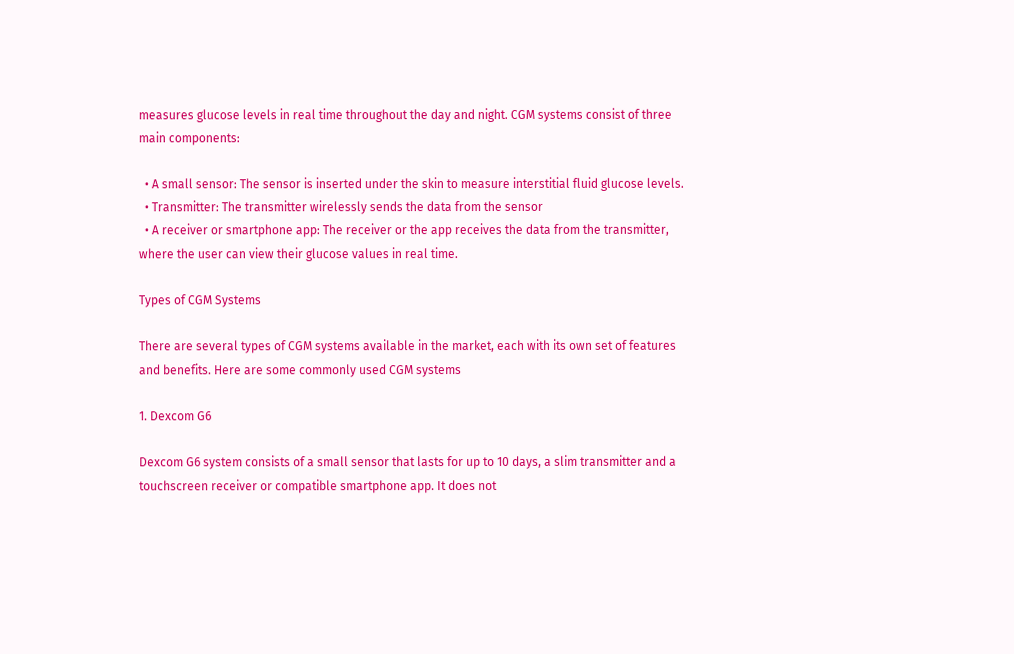measures glucose levels in real time throughout the day and night. CGM systems consist of three main components:

  • A small sensor: The sensor is inserted under the skin to measure interstitial fluid glucose levels.
  • Transmitter: The transmitter wirelessly sends the data from the sensor
  • A receiver or smartphone app: The receiver or the app receives the data from the transmitter, where the user can view their glucose values in real time.

Types of CGM Systems

There are several types of CGM systems available in the market, each with its own set of features and benefits. Here are some commonly used CGM systems

1. Dexcom G6

Dexcom G6 system consists of a small sensor that lasts for up to 10 days, a slim transmitter and a touchscreen receiver or compatible smartphone app. It does not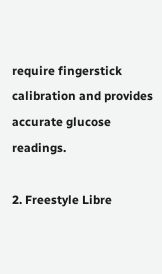require fingerstick calibration and provides accurate glucose readings.

2. Freestyle Libre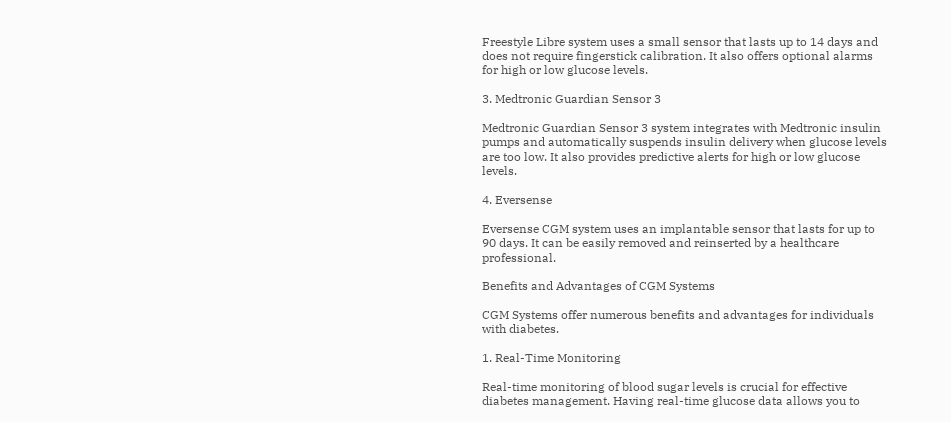Freestyle Libre system uses a small sensor that lasts up to 14 days and does not require fingerstick calibration. It also offers optional alarms for high or low glucose levels.

3. Medtronic Guardian Sensor 3

Medtronic Guardian Sensor 3 system integrates with Medtronic insulin pumps and automatically suspends insulin delivery when glucose levels are too low. It also provides predictive alerts for high or low glucose levels.

4. Eversense

Eversense CGM system uses an implantable sensor that lasts for up to 90 days. It can be easily removed and reinserted by a healthcare professional.

Benefits and Advantages of CGM Systems

CGM Systems offer numerous benefits and advantages for individuals with diabetes.

1. Real-Time Monitoring

Real-time monitoring of blood sugar levels is crucial for effective diabetes management. Having real-time glucose data allows you to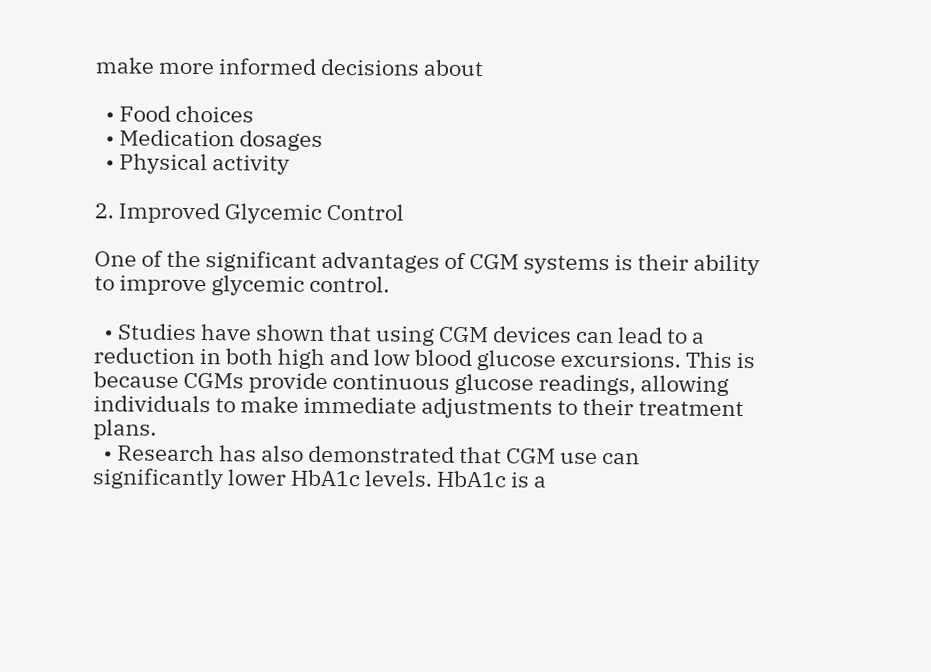make more informed decisions about

  • Food choices
  • Medication dosages
  • Physical activity

2. Improved Glycemic Control

One of the significant advantages of CGM systems is their ability to improve glycemic control.

  • Studies have shown that using CGM devices can lead to a reduction in both high and low blood glucose excursions. This is because CGMs provide continuous glucose readings, allowing individuals to make immediate adjustments to their treatment plans.
  • Research has also demonstrated that CGM use can significantly lower HbA1c levels. HbA1c is a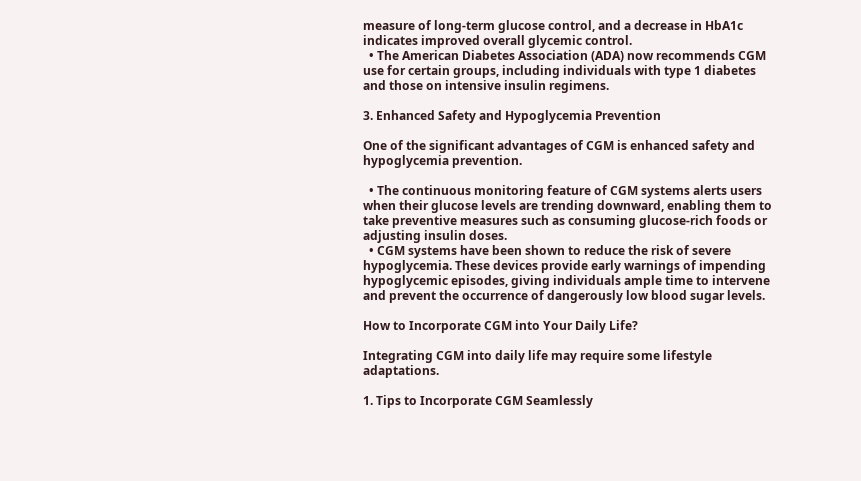measure of long-term glucose control, and a decrease in HbA1c indicates improved overall glycemic control.
  • The American Diabetes Association (ADA) now recommends CGM use for certain groups, including individuals with type 1 diabetes and those on intensive insulin regimens.

3. Enhanced Safety and Hypoglycemia Prevention

One of the significant advantages of CGM is enhanced safety and hypoglycemia prevention.

  • The continuous monitoring feature of CGM systems alerts users when their glucose levels are trending downward, enabling them to take preventive measures such as consuming glucose-rich foods or adjusting insulin doses.
  • CGM systems have been shown to reduce the risk of severe hypoglycemia. These devices provide early warnings of impending hypoglycemic episodes, giving individuals ample time to intervene and prevent the occurrence of dangerously low blood sugar levels.

How to Incorporate CGM into Your Daily Life?

Integrating CGM into daily life may require some lifestyle adaptations.

1. Tips to Incorporate CGM Seamlessly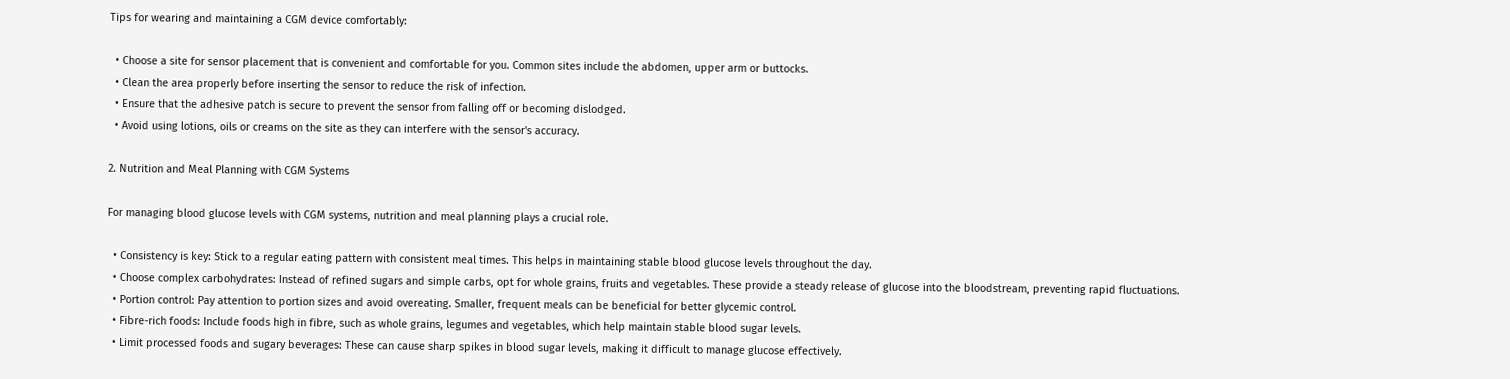Tips for wearing and maintaining a CGM device comfortably:

  • Choose a site for sensor placement that is convenient and comfortable for you. Common sites include the abdomen, upper arm or buttocks.
  • Clean the area properly before inserting the sensor to reduce the risk of infection.
  • Ensure that the adhesive patch is secure to prevent the sensor from falling off or becoming dislodged.
  • Avoid using lotions, oils or creams on the site as they can interfere with the sensor's accuracy.

2. Nutrition and Meal Planning with CGM Systems

For managing blood glucose levels with CGM systems, nutrition and meal planning plays a crucial role.

  • Consistency is key: Stick to a regular eating pattern with consistent meal times. This helps in maintaining stable blood glucose levels throughout the day.
  • Choose complex carbohydrates: Instead of refined sugars and simple carbs, opt for whole grains, fruits and vegetables. These provide a steady release of glucose into the bloodstream, preventing rapid fluctuations.
  • Portion control: Pay attention to portion sizes and avoid overeating. Smaller, frequent meals can be beneficial for better glycemic control.
  • Fibre-rich foods: Include foods high in fibre, such as whole grains, legumes and vegetables, which help maintain stable blood sugar levels.
  • Limit processed foods and sugary beverages: These can cause sharp spikes in blood sugar levels, making it difficult to manage glucose effectively.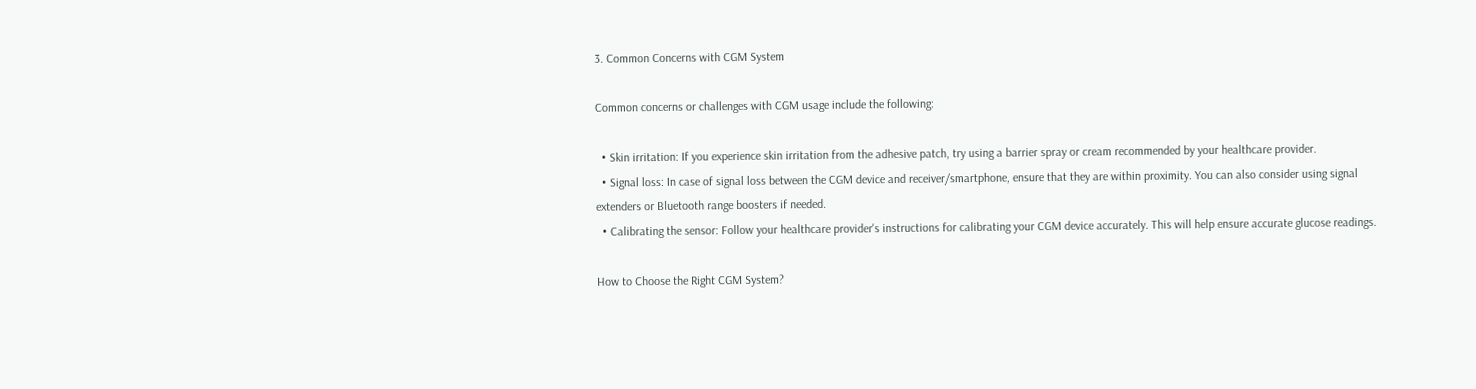3. Common Concerns with CGM System

Common concerns or challenges with CGM usage include the following:

  • Skin irritation: If you experience skin irritation from the adhesive patch, try using a barrier spray or cream recommended by your healthcare provider.
  • Signal loss: In case of signal loss between the CGM device and receiver/smartphone, ensure that they are within proximity. You can also consider using signal extenders or Bluetooth range boosters if needed.
  • Calibrating the sensor: Follow your healthcare provider's instructions for calibrating your CGM device accurately. This will help ensure accurate glucose readings.

How to Choose the Right CGM System?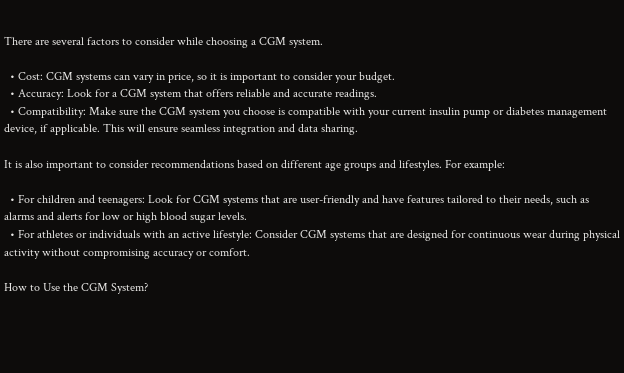There are several factors to consider while choosing a CGM system.

  • Cost: CGM systems can vary in price, so it is important to consider your budget.
  • Accuracy: Look for a CGM system that offers reliable and accurate readings.
  • Compatibility: Make sure the CGM system you choose is compatible with your current insulin pump or diabetes management device, if applicable. This will ensure seamless integration and data sharing.

It is also important to consider recommendations based on different age groups and lifestyles. For example:

  • For children and teenagers: Look for CGM systems that are user-friendly and have features tailored to their needs, such as alarms and alerts for low or high blood sugar levels.
  • For athletes or individuals with an active lifestyle: Consider CGM systems that are designed for continuous wear during physical activity without compromising accuracy or comfort.

How to Use the CGM System?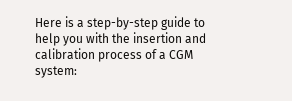Here is a step-by-step guide to help you with the insertion and calibration process of a CGM system: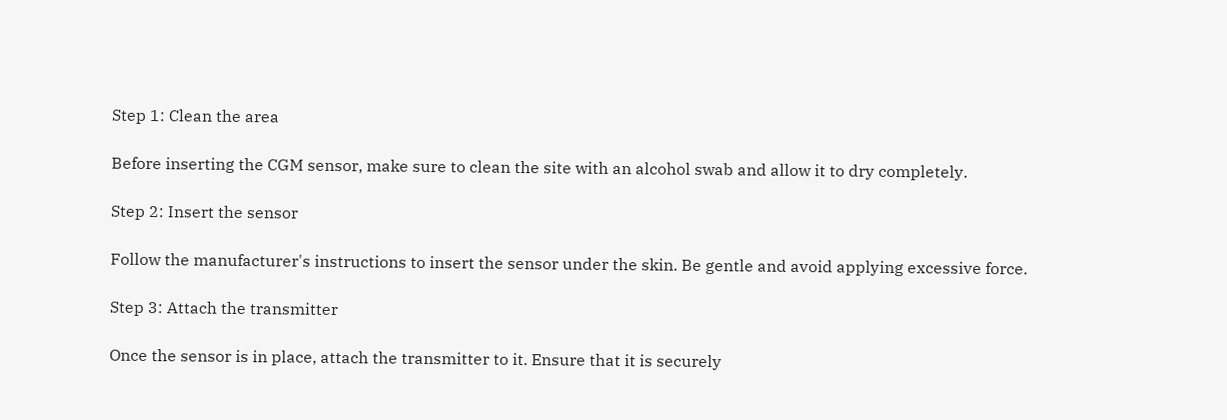Step 1: Clean the area

Before inserting the CGM sensor, make sure to clean the site with an alcohol swab and allow it to dry completely.

Step 2: Insert the sensor

Follow the manufacturer's instructions to insert the sensor under the skin. Be gentle and avoid applying excessive force.

Step 3: Attach the transmitter

Once the sensor is in place, attach the transmitter to it. Ensure that it is securely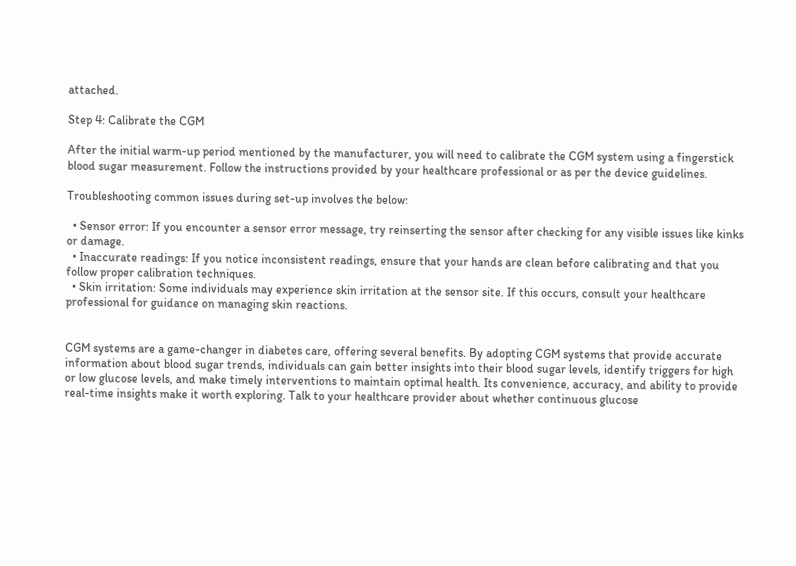attached.

Step 4: Calibrate the CGM

After the initial warm-up period mentioned by the manufacturer, you will need to calibrate the CGM system using a fingerstick blood sugar measurement. Follow the instructions provided by your healthcare professional or as per the device guidelines.

Troubleshooting common issues during set-up involves the below:

  • Sensor error: If you encounter a sensor error message, try reinserting the sensor after checking for any visible issues like kinks or damage.
  • Inaccurate readings: If you notice inconsistent readings, ensure that your hands are clean before calibrating and that you follow proper calibration techniques.
  • Skin irritation: Some individuals may experience skin irritation at the sensor site. If this occurs, consult your healthcare professional for guidance on managing skin reactions.


CGM systems are a game-changer in diabetes care, offering several benefits. By adopting CGM systems that provide accurate information about blood sugar trends, individuals can gain better insights into their blood sugar levels, identify triggers for high or low glucose levels, and make timely interventions to maintain optimal health. Its convenience, accuracy, and ability to provide real-time insights make it worth exploring. Talk to your healthcare provider about whether continuous glucose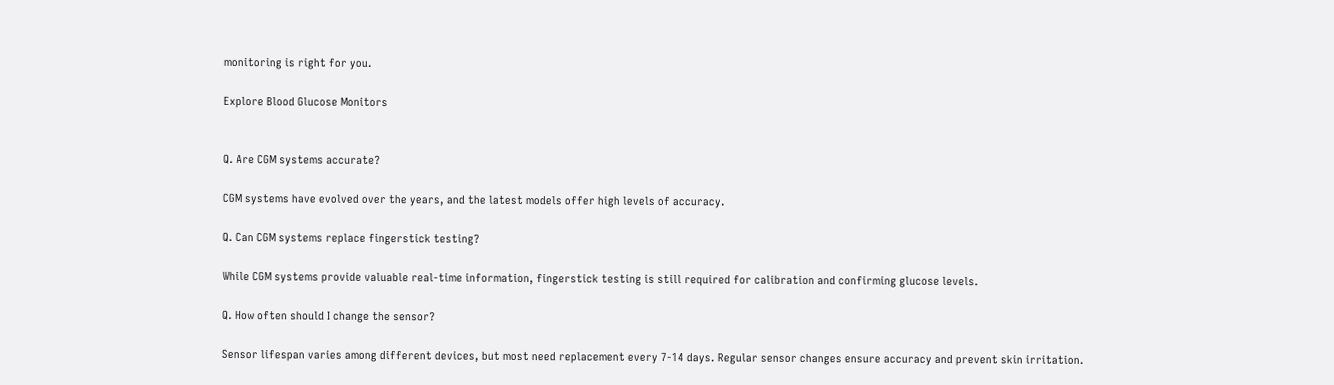monitoring is right for you.

Explore Blood Glucose Monitors


Q. Are CGM systems accurate?

CGM systems have evolved over the years, and the latest models offer high levels of accuracy.

Q. Can CGM systems replace fingerstick testing?

While CGM systems provide valuable real-time information, fingerstick testing is still required for calibration and confirming glucose levels.

Q. How often should I change the sensor?

Sensor lifespan varies among different devices, but most need replacement every 7-14 days. Regular sensor changes ensure accuracy and prevent skin irritation.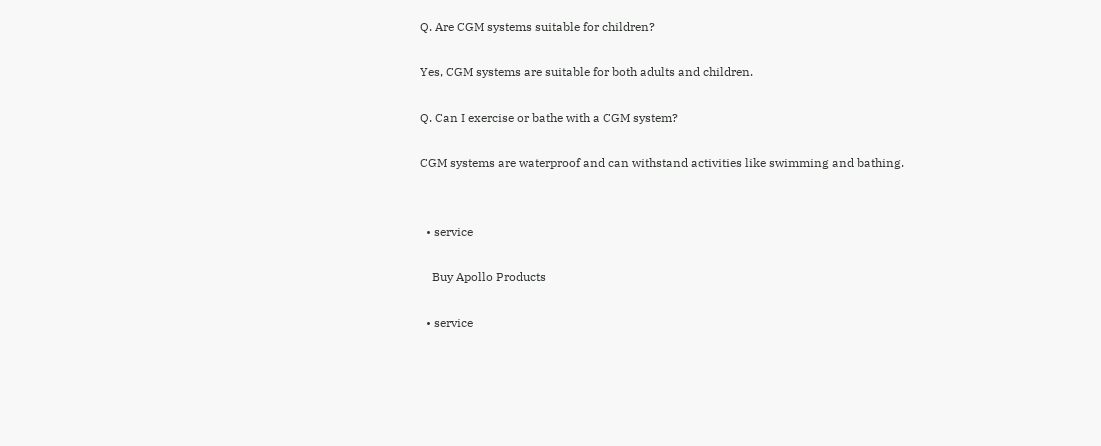Q. Are CGM systems suitable for children?

Yes, CGM systems are suitable for both adults and children.

Q. Can I exercise or bathe with a CGM system?

CGM systems are waterproof and can withstand activities like swimming and bathing.


  • service

    Buy Apollo Products

  • service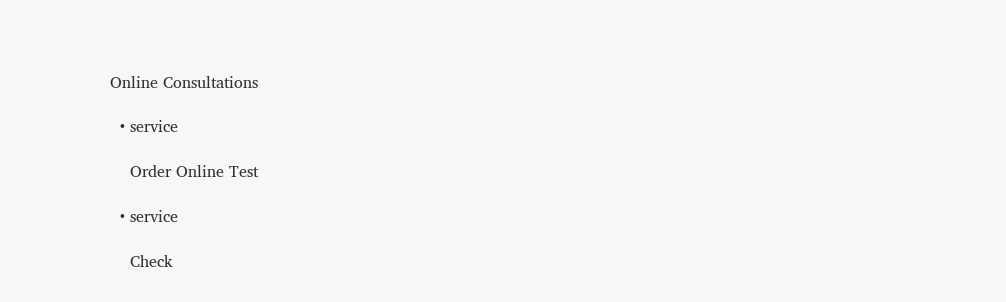Online Consultations

  • service

    Order Online Test

  • service

    Check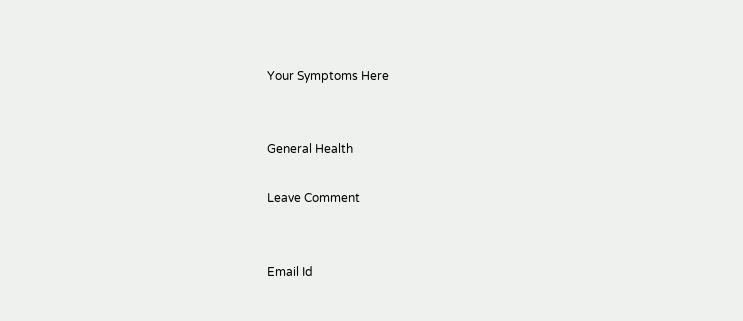Your Symptoms Here


General Health

Leave Comment


Email Id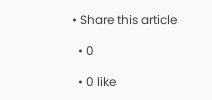• Share this article

  • 0

  • 0 like